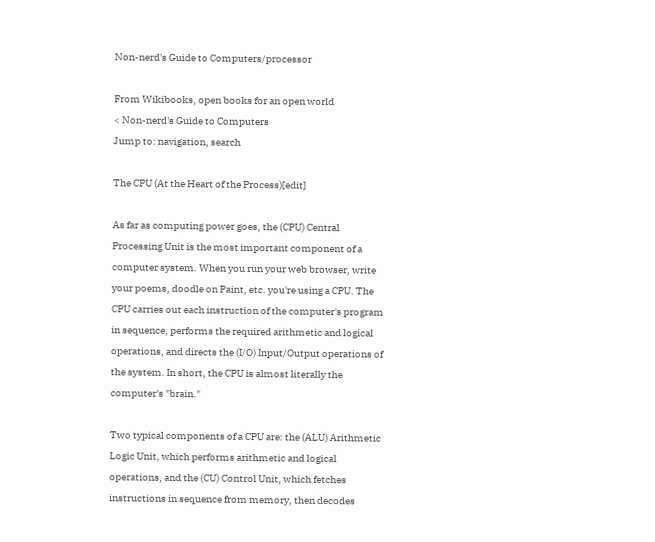Non-nerd's Guide to Computers/processor

From Wikibooks, open books for an open world
< Non-nerd's Guide to Computers
Jump to: navigation, search

The CPU (At the Heart of the Process)[edit]

As far as computing power goes, the (CPU) Central Processing Unit is the most important component of a computer system. When you run your web browser, write your poems, doodle on Paint, etc. you're using a CPU. The CPU carries out each instruction of the computer's program in sequence, performs the required arithmetic and logical operations, and directs the (I/O) Input/Output operations of the system. In short, the CPU is almost literally the computer's "brain."

Two typical components of a CPU are: the (ALU) Arithmetic Logic Unit, which performs arithmetic and logical operations, and the (CU) Control Unit, which fetches instructions in sequence from memory, then decodes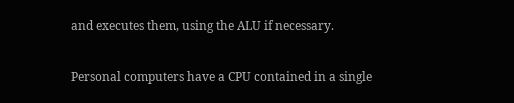and executes them, using the ALU if necessary.

Personal computers have a CPU contained in a single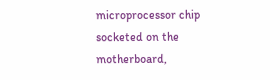microprocessor chip socketed on the motherboard,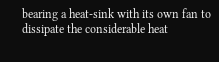bearing a heat-sink with its own fan to dissipate the considerable heat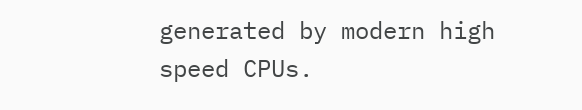generated by modern high speed CPUs.